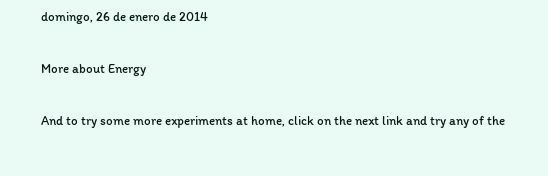domingo, 26 de enero de 2014

More about Energy

And to try some more experiments at home, click on the next link and try any of the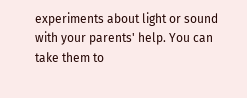experiments about light or sound with your parents' help. You can take them to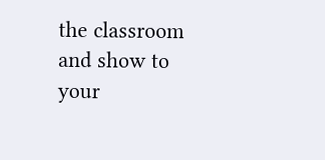the classroom and show to your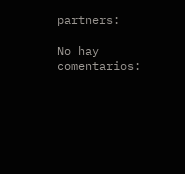partners:

No hay comentarios: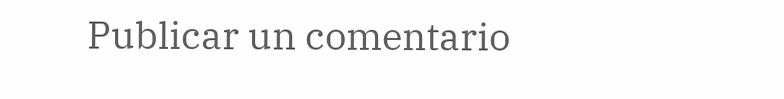Publicar un comentario